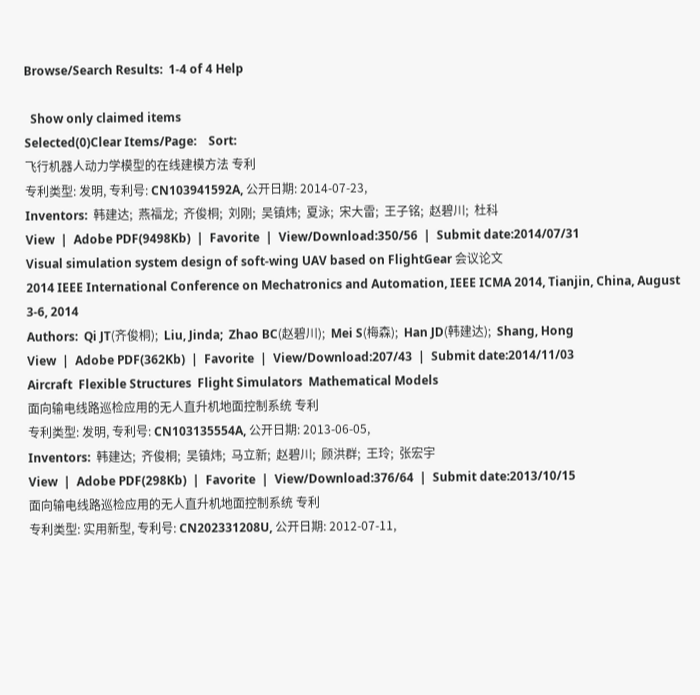Browse/Search Results:  1-4 of 4 Help

  Show only claimed items
Selected(0)Clear Items/Page:    Sort:
飞行机器人动力学模型的在线建模方法 专利
专利类型: 发明, 专利号: CN103941592A, 公开日期: 2014-07-23,
Inventors:  韩建达;  燕福龙;  齐俊桐;  刘刚;  吴镇炜;  夏泳;  宋大雷;  王子铭;  赵碧川;  杜科
View  |  Adobe PDF(9498Kb)  |  Favorite  |  View/Download:350/56  |  Submit date:2014/07/31
Visual simulation system design of soft-wing UAV based on FlightGear 会议论文
2014 IEEE International Conference on Mechatronics and Automation, IEEE ICMA 2014, Tianjin, China, August 3-6, 2014
Authors:  Qi JT(齐俊桐);  Liu, Jinda;  Zhao BC(赵碧川);  Mei S(梅森);  Han JD(韩建达);  Shang, Hong
View  |  Adobe PDF(362Kb)  |  Favorite  |  View/Download:207/43  |  Submit date:2014/11/03
Aircraft  Flexible Structures  Flight Simulators  Mathematical Models
面向输电线路巡检应用的无人直升机地面控制系统 专利
专利类型: 发明, 专利号: CN103135554A, 公开日期: 2013-06-05,
Inventors:  韩建达;  齐俊桐;  吴镇炜;  马立新;  赵碧川;  顾洪群;  王玲;  张宏宇
View  |  Adobe PDF(298Kb)  |  Favorite  |  View/Download:376/64  |  Submit date:2013/10/15
面向输电线路巡检应用的无人直升机地面控制系统 专利
专利类型: 实用新型, 专利号: CN202331208U, 公开日期: 2012-07-11,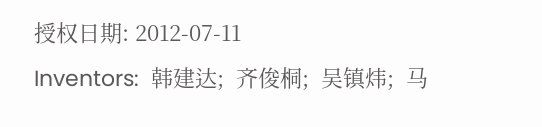授权日期: 2012-07-11
Inventors:  韩建达;  齐俊桐;  吴镇炜;  马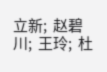立新;  赵碧川;  王玲;  杜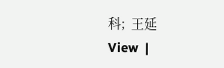科;  王延
View  |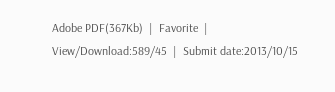Adobe PDF(367Kb)  |  Favorite  |  View/Download:589/45  |  Submit date:2013/10/15